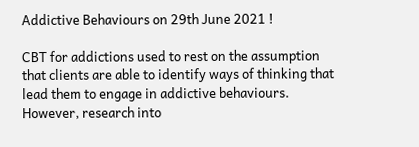Addictive Behaviours on 29th June 2021 !

CBT for addictions used to rest on the assumption that clients are able to identify ways of thinking that lead them to engage in addictive behaviours. However, research into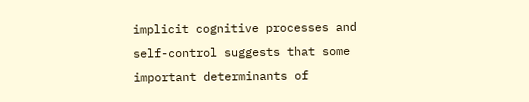implicit cognitive processes and self-control suggests that some important determinants of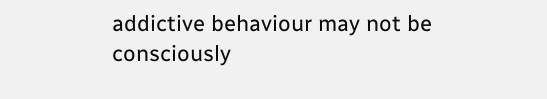addictive behaviour may not be consciously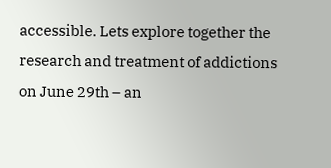accessible. Lets explore together the research and treatment of addictions on June 29th – an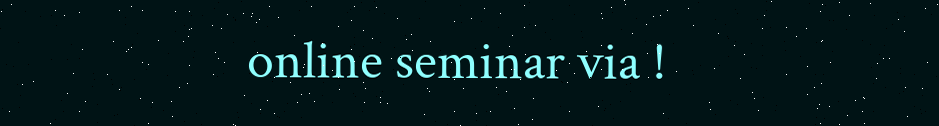online seminar via !